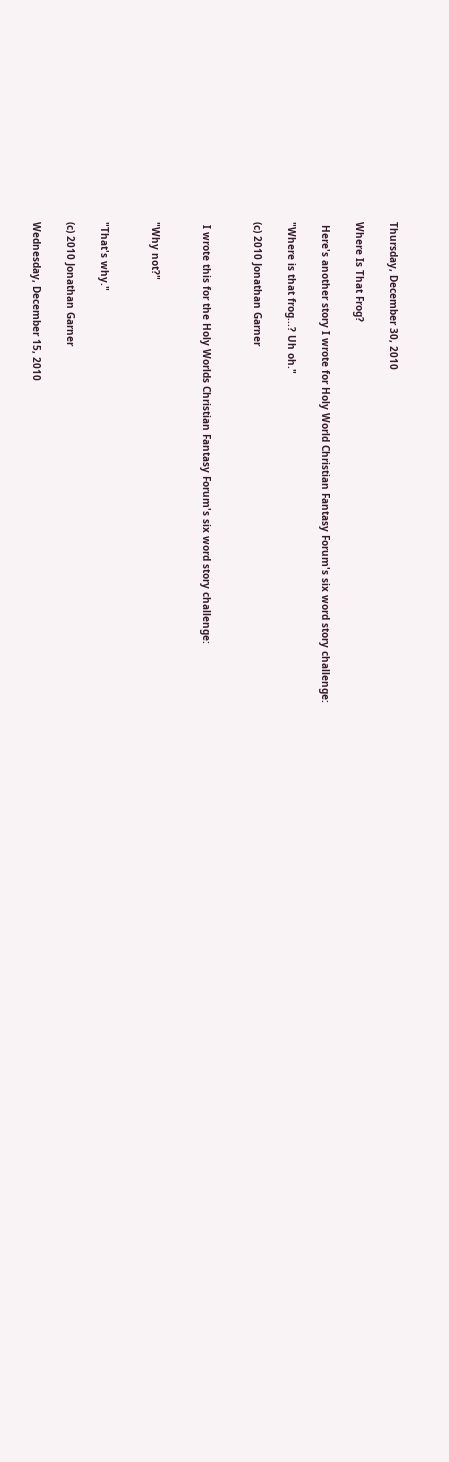Thursday, December 30, 2010

Where Is That Frog?

 Here's another story I wrote for Holy World Christian Fantasy Forum's six word story challenge:

"Where is that frog...? Uh oh."

(c) 2010 Jonathan Garner


 I wrote this for the Holy Worlds Christian Fantasy Forum's six word story challenge:


"Why not?"


"That's why."

(c) 2010 Jonathan Garner

Wednesday, December 15, 2010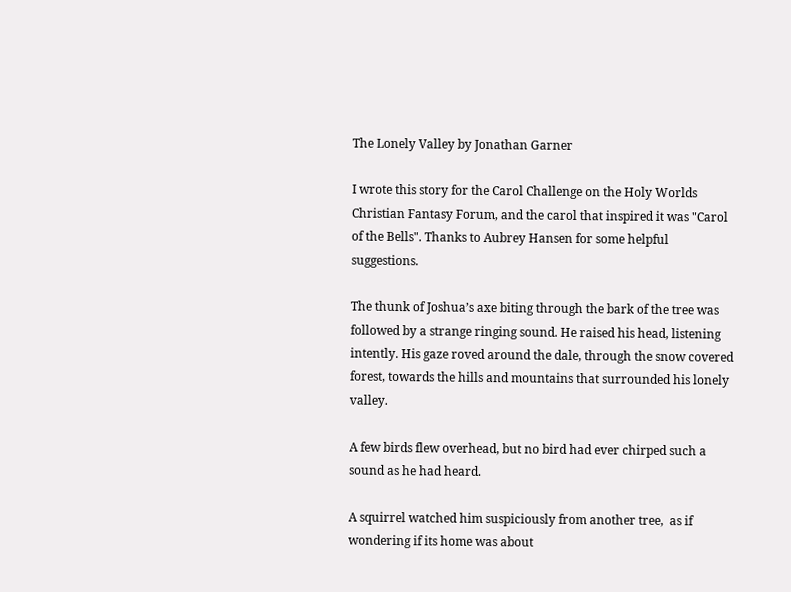The Lonely Valley by Jonathan Garner

I wrote this story for the Carol Challenge on the Holy Worlds Christian Fantasy Forum, and the carol that inspired it was "Carol of the Bells". Thanks to Aubrey Hansen for some helpful suggestions.

The thunk of Joshua’s axe biting through the bark of the tree was followed by a strange ringing sound. He raised his head, listening intently. His gaze roved around the dale, through the snow covered forest, towards the hills and mountains that surrounded his lonely valley.

A few birds flew overhead, but no bird had ever chirped such a sound as he had heard.

A squirrel watched him suspiciously from another tree,  as if wondering if its home was about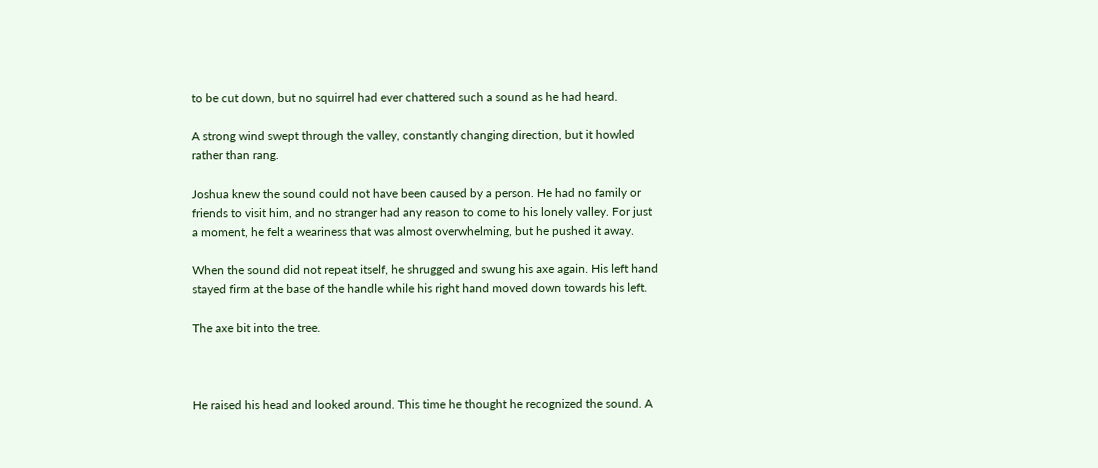to be cut down, but no squirrel had ever chattered such a sound as he had heard.

A strong wind swept through the valley, constantly changing direction, but it howled rather than rang.

Joshua knew the sound could not have been caused by a person. He had no family or friends to visit him, and no stranger had any reason to come to his lonely valley. For just a moment, he felt a weariness that was almost overwhelming, but he pushed it away.

When the sound did not repeat itself, he shrugged and swung his axe again. His left hand stayed firm at the base of the handle while his right hand moved down towards his left.

The axe bit into the tree.



He raised his head and looked around. This time he thought he recognized the sound. A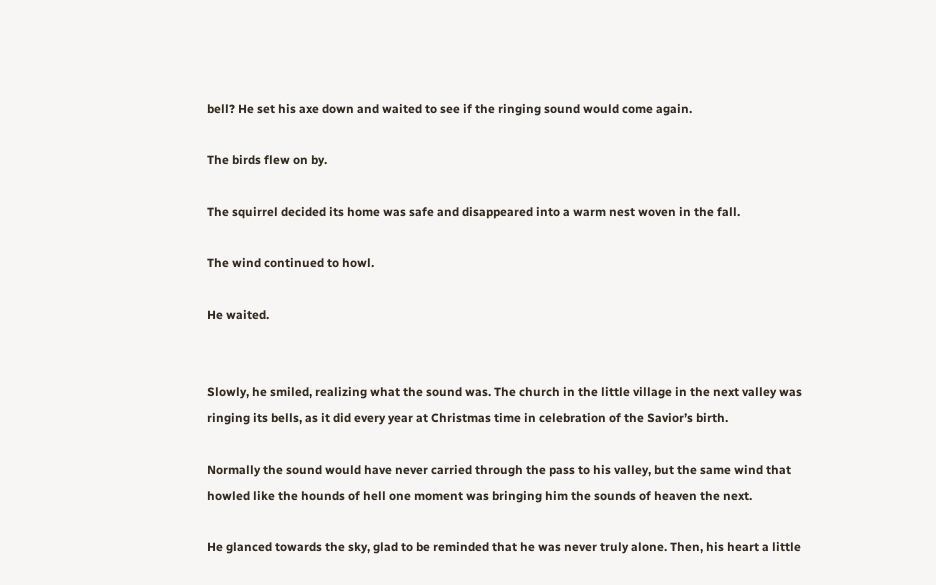bell? He set his axe down and waited to see if the ringing sound would come again.

The birds flew on by.

The squirrel decided its home was safe and disappeared into a warm nest woven in the fall.

The wind continued to howl.

He waited.


Slowly, he smiled, realizing what the sound was. The church in the little village in the next valley was ringing its bells, as it did every year at Christmas time in celebration of the Savior’s birth.

Normally the sound would have never carried through the pass to his valley, but the same wind that howled like the hounds of hell one moment was bringing him the sounds of heaven the next.

He glanced towards the sky, glad to be reminded that he was never truly alone. Then, his heart a little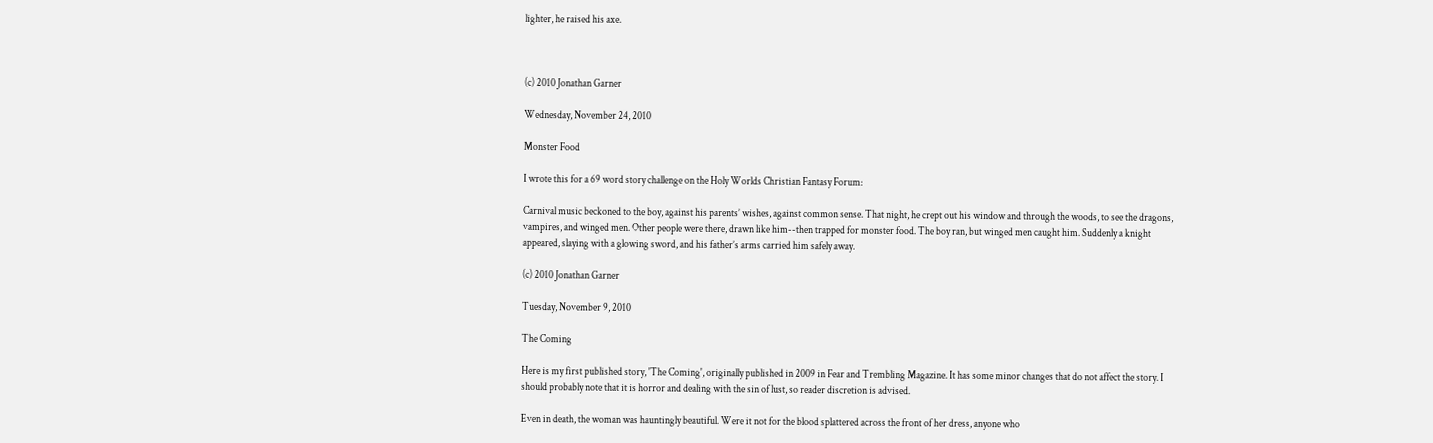lighter, he raised his axe.



(c) 2010 Jonathan Garner

Wednesday, November 24, 2010

Monster Food

I wrote this for a 69 word story challenge on the Holy Worlds Christian Fantasy Forum:

Carnival music beckoned to the boy, against his parents’ wishes, against common sense. That night, he crept out his window and through the woods, to see the dragons, vampires, and winged men. Other people were there, drawn like him--then trapped for monster food. The boy ran, but winged men caught him. Suddenly a knight appeared, slaying with a glowing sword, and his father’s arms carried him safely away.

(c) 2010 Jonathan Garner

Tuesday, November 9, 2010

The Coming

Here is my first published story, 'The Coming', originally published in 2009 in Fear and Trembling Magazine. It has some minor changes that do not affect the story. I should probably note that it is horror and dealing with the sin of lust, so reader discretion is advised.

Even in death, the woman was hauntingly beautiful. Were it not for the blood splattered across the front of her dress, anyone who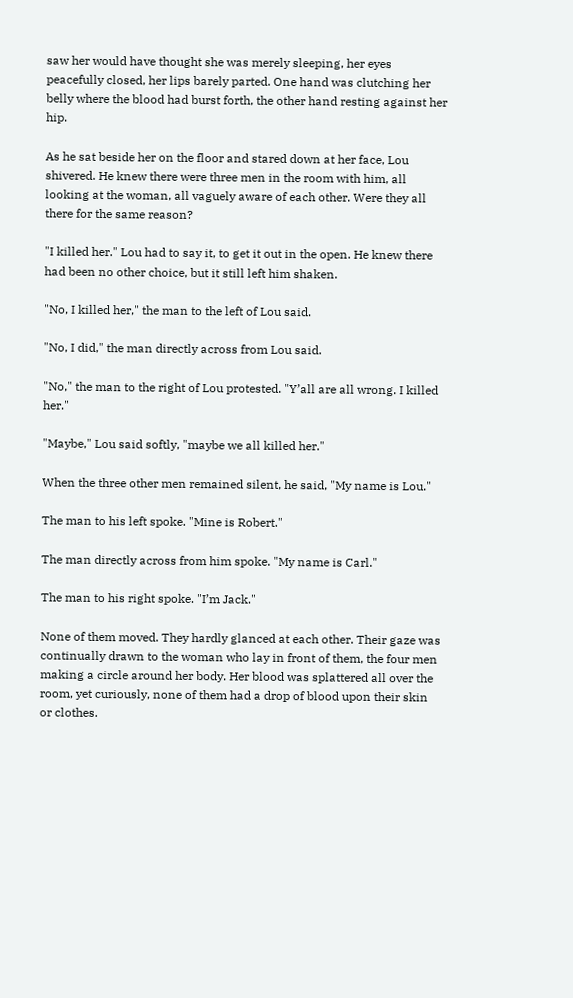saw her would have thought she was merely sleeping, her eyes peacefully closed, her lips barely parted. One hand was clutching her belly where the blood had burst forth, the other hand resting against her hip.

As he sat beside her on the floor and stared down at her face, Lou shivered. He knew there were three men in the room with him, all looking at the woman, all vaguely aware of each other. Were they all there for the same reason?

"I killed her." Lou had to say it, to get it out in the open. He knew there had been no other choice, but it still left him shaken.

"No, I killed her," the man to the left of Lou said.

"No, I did," the man directly across from Lou said.

"No," the man to the right of Lou protested. "Y’all are all wrong. I killed her."

"Maybe," Lou said softly, "maybe we all killed her."

When the three other men remained silent, he said, "My name is Lou."

The man to his left spoke. "Mine is Robert."

The man directly across from him spoke. "My name is Carl."

The man to his right spoke. "I’m Jack."

None of them moved. They hardly glanced at each other. Their gaze was continually drawn to the woman who lay in front of them, the four men making a circle around her body. Her blood was splattered all over the room, yet curiously, none of them had a drop of blood upon their skin or clothes.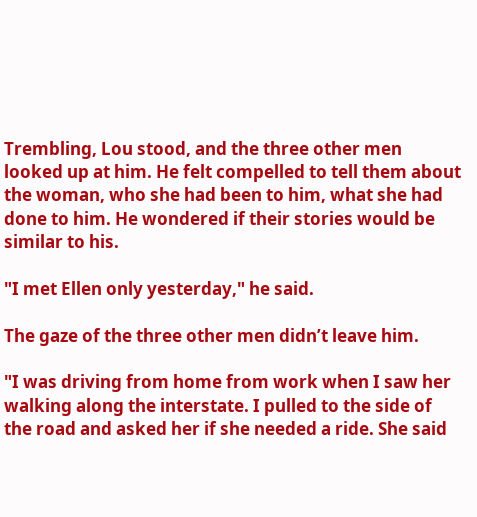Trembling, Lou stood, and the three other men looked up at him. He felt compelled to tell them about the woman, who she had been to him, what she had done to him. He wondered if their stories would be similar to his.

"I met Ellen only yesterday," he said.

The gaze of the three other men didn’t leave him.

"I was driving from home from work when I saw her walking along the interstate. I pulled to the side of the road and asked her if she needed a ride. She said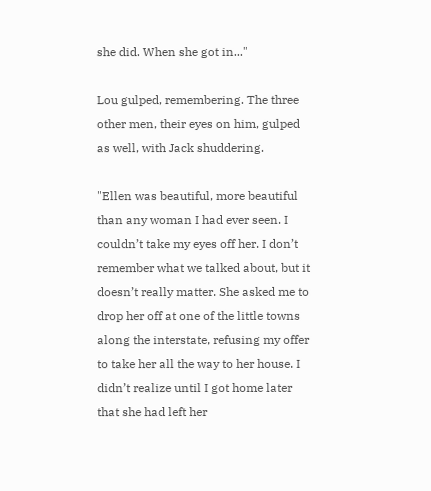she did. When she got in..."

Lou gulped, remembering. The three other men, their eyes on him, gulped as well, with Jack shuddering.

"Ellen was beautiful, more beautiful than any woman I had ever seen. I couldn’t take my eyes off her. I don’t remember what we talked about, but it doesn’t really matter. She asked me to drop her off at one of the little towns along the interstate, refusing my offer to take her all the way to her house. I didn’t realize until I got home later that she had left her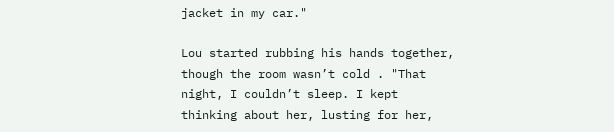jacket in my car."

Lou started rubbing his hands together, though the room wasn’t cold . "That night, I couldn’t sleep. I kept thinking about her, lusting for her,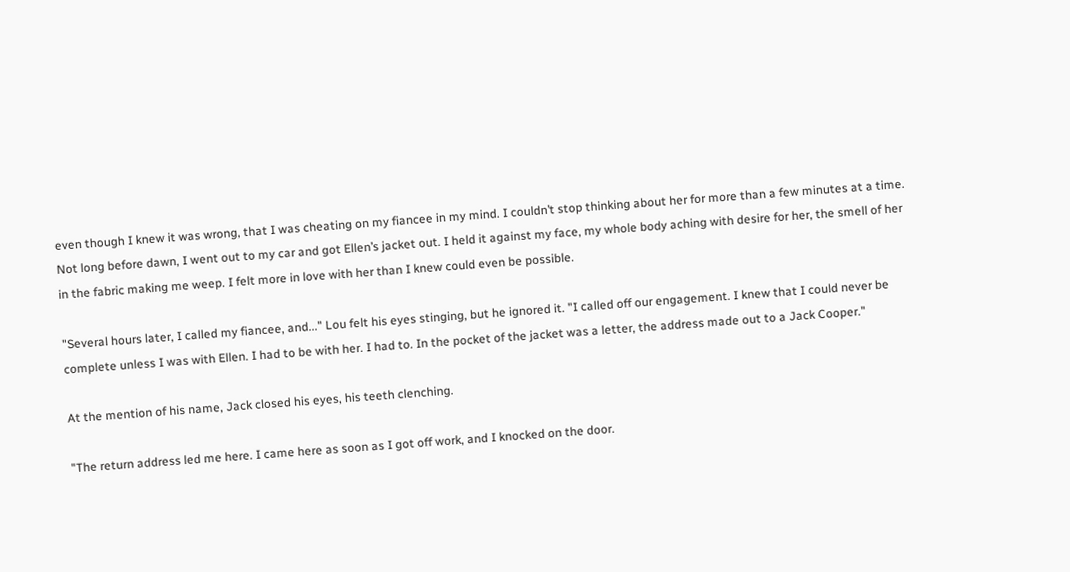even though I knew it was wrong, that I was cheating on my fiancee in my mind. I couldn’t stop thinking about her for more than a few minutes at a time. Not long before dawn, I went out to my car and got Ellen’s jacket out. I held it against my face, my whole body aching with desire for her, the smell of her in the fabric making me weep. I felt more in love with her than I knew could even be possible.

"Several hours later, I called my fiancee, and..." Lou felt his eyes stinging, but he ignored it. "I called off our engagement. I knew that I could never be complete unless I was with Ellen. I had to be with her. I had to. In the pocket of the jacket was a letter, the address made out to a Jack Cooper."

At the mention of his name, Jack closed his eyes, his teeth clenching.

"The return address led me here. I came here as soon as I got off work, and I knocked on the door.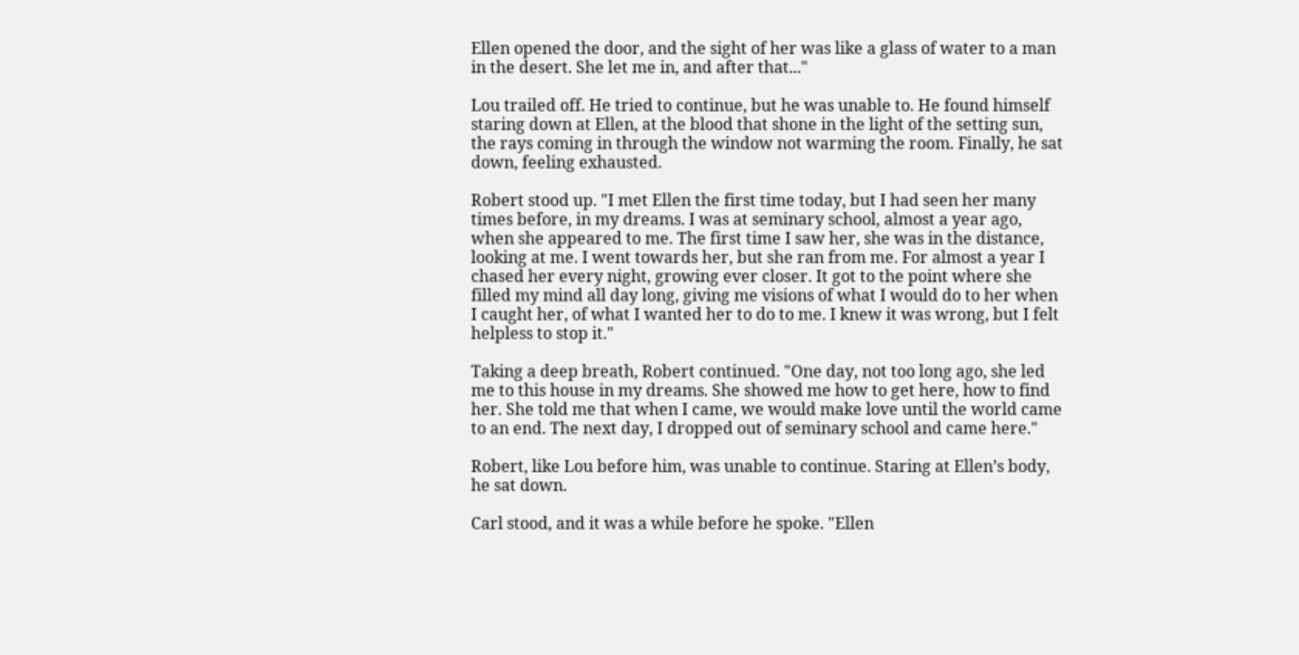Ellen opened the door, and the sight of her was like a glass of water to a man in the desert. She let me in, and after that..."

Lou trailed off. He tried to continue, but he was unable to. He found himself staring down at Ellen, at the blood that shone in the light of the setting sun, the rays coming in through the window not warming the room. Finally, he sat down, feeling exhausted.

Robert stood up. "I met Ellen the first time today, but I had seen her many times before, in my dreams. I was at seminary school, almost a year ago, when she appeared to me. The first time I saw her, she was in the distance, looking at me. I went towards her, but she ran from me. For almost a year I chased her every night, growing ever closer. It got to the point where she filled my mind all day long, giving me visions of what I would do to her when I caught her, of what I wanted her to do to me. I knew it was wrong, but I felt helpless to stop it."

Taking a deep breath, Robert continued. "One day, not too long ago, she led me to this house in my dreams. She showed me how to get here, how to find her. She told me that when I came, we would make love until the world came to an end. The next day, I dropped out of seminary school and came here."

Robert, like Lou before him, was unable to continue. Staring at Ellen’s body, he sat down.

Carl stood, and it was a while before he spoke. "Ellen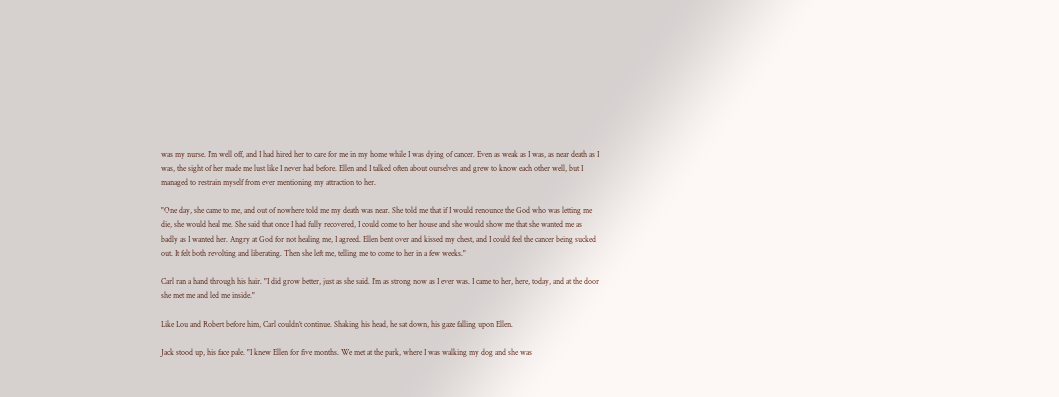was my nurse. I’m well off, and I had hired her to care for me in my home while I was dying of cancer. Even as weak as I was, as near death as I was, the sight of her made me lust like I never had before. Ellen and I talked often about ourselves and grew to know each other well, but I managed to restrain myself from ever mentioning my attraction to her.

"One day, she came to me, and out of nowhere told me my death was near. She told me that if I would renounce the God who was letting me die, she would heal me. She said that once I had fully recovered, I could come to her house and she would show me that she wanted me as badly as I wanted her. Angry at God for not healing me, I agreed. Ellen bent over and kissed my chest, and I could feel the cancer being sucked out. It felt both revolting and liberating. Then she left me, telling me to come to her in a few weeks."

Carl ran a hand through his hair. "I did grow better, just as she said. I’m as strong now as I ever was. I came to her, here, today, and at the door she met me and led me inside."

Like Lou and Robert before him, Carl couldn’t continue. Shaking his head, he sat down, his gaze falling upon Ellen.

Jack stood up, his face pale. "I knew Ellen for five months. We met at the park, where I was walking my dog and she was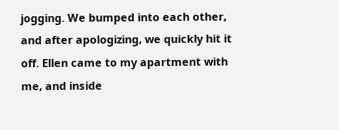jogging. We bumped into each other, and after apologizing, we quickly hit it off. Ellen came to my apartment with me, and inside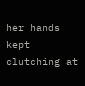her hands kept clutching at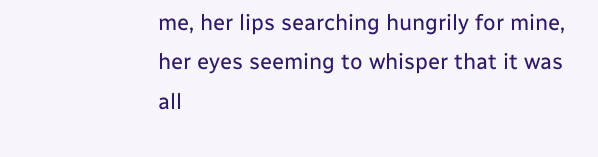me, her lips searching hungrily for mine, her eyes seeming to whisper that it was all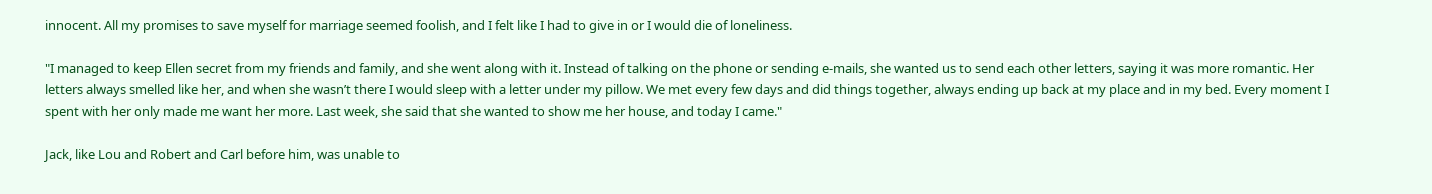innocent. All my promises to save myself for marriage seemed foolish, and I felt like I had to give in or I would die of loneliness.

"I managed to keep Ellen secret from my friends and family, and she went along with it. Instead of talking on the phone or sending e-mails, she wanted us to send each other letters, saying it was more romantic. Her letters always smelled like her, and when she wasn’t there I would sleep with a letter under my pillow. We met every few days and did things together, always ending up back at my place and in my bed. Every moment I spent with her only made me want her more. Last week, she said that she wanted to show me her house, and today I came."

Jack, like Lou and Robert and Carl before him, was unable to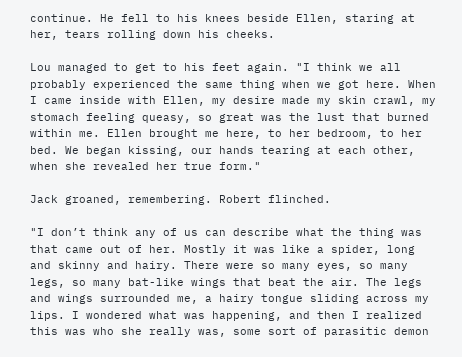continue. He fell to his knees beside Ellen, staring at her, tears rolling down his cheeks.

Lou managed to get to his feet again. "I think we all probably experienced the same thing when we got here. When I came inside with Ellen, my desire made my skin crawl, my stomach feeling queasy, so great was the lust that burned within me. Ellen brought me here, to her bedroom, to her bed. We began kissing, our hands tearing at each other, when she revealed her true form."

Jack groaned, remembering. Robert flinched.

"I don’t think any of us can describe what the thing was that came out of her. Mostly it was like a spider, long and skinny and hairy. There were so many eyes, so many legs, so many bat-like wings that beat the air. The legs and wings surrounded me, a hairy tongue sliding across my lips. I wondered what was happening, and then I realized this was who she really was, some sort of parasitic demon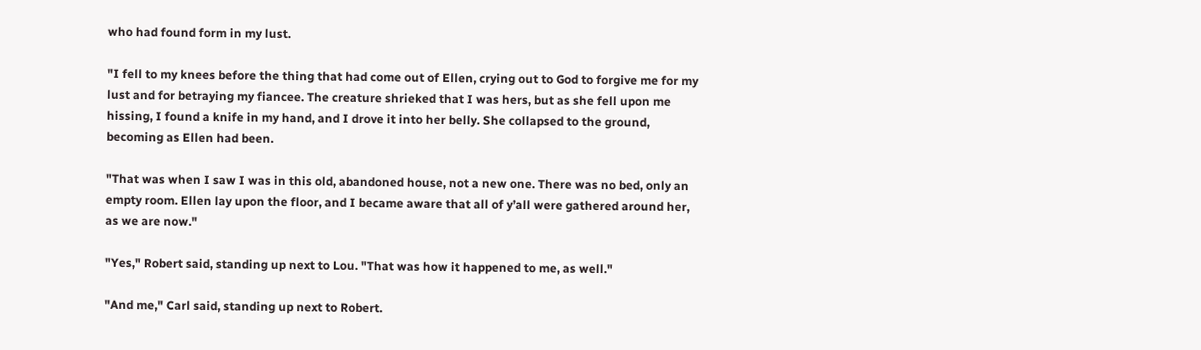who had found form in my lust.

"I fell to my knees before the thing that had come out of Ellen, crying out to God to forgive me for my lust and for betraying my fiancee. The creature shrieked that I was hers, but as she fell upon me hissing, I found a knife in my hand, and I drove it into her belly. She collapsed to the ground, becoming as Ellen had been.

"That was when I saw I was in this old, abandoned house, not a new one. There was no bed, only an empty room. Ellen lay upon the floor, and I became aware that all of y’all were gathered around her, as we are now."

"Yes," Robert said, standing up next to Lou. "That was how it happened to me, as well."

"And me," Carl said, standing up next to Robert.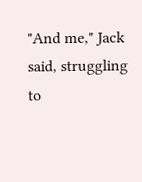"And me," Jack said, struggling to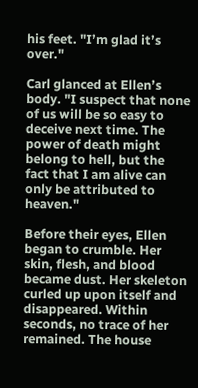his feet. "I’m glad it’s over."

Carl glanced at Ellen’s body. "I suspect that none of us will be so easy to deceive next time. The power of death might belong to hell, but the fact that I am alive can only be attributed to heaven."

Before their eyes, Ellen began to crumble. Her skin, flesh, and blood became dust. Her skeleton curled up upon itself and disappeared. Within seconds, no trace of her remained. The house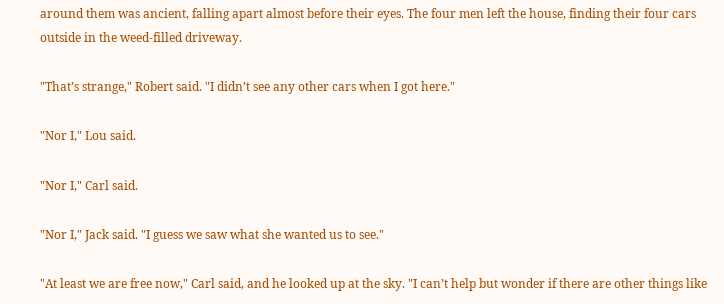around them was ancient, falling apart almost before their eyes. The four men left the house, finding their four cars outside in the weed-filled driveway.

"That’s strange," Robert said. "I didn’t see any other cars when I got here."

"Nor I," Lou said.

"Nor I," Carl said.

"Nor I," Jack said. "I guess we saw what she wanted us to see."

"At least we are free now," Carl said, and he looked up at the sky. "I can’t help but wonder if there are other things like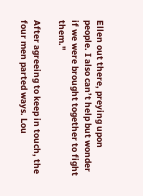Ellen out there, preying upon people. I also can’t help but wonder if we were brought together to fight them."

After agreeing to keep in touch, the four men parted ways. Lou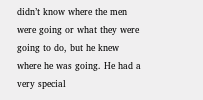didn’t know where the men were going or what they were going to do, but he knew where he was going. He had a very special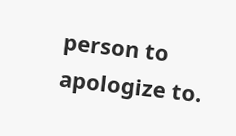person to apologize to.